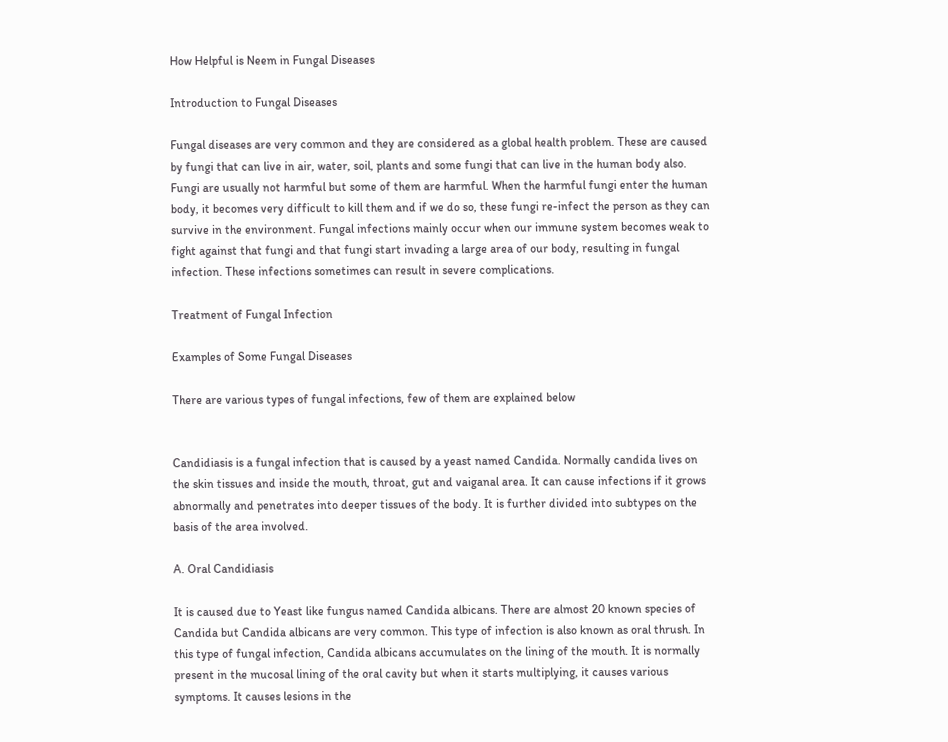How Helpful is Neem in Fungal Diseases

Introduction to Fungal Diseases

Fungal diseases are very common and they are considered as a global health problem. These are caused by fungi that can live in air, water, soil, plants and some fungi that can live in the human body also. Fungi are usually not harmful but some of them are harmful. When the harmful fungi enter the human body, it becomes very difficult to kill them and if we do so, these fungi re-infect the person as they can survive in the environment. Fungal infections mainly occur when our immune system becomes weak to fight against that fungi and that fungi start invading a large area of our body, resulting in fungal infection. These infections sometimes can result in severe complications.

Treatment of Fungal Infection

Examples of Some Fungal Diseases

There are various types of fungal infections, few of them are explained below


Candidiasis is a fungal infection that is caused by a yeast named Candida. Normally candida lives on the skin tissues and inside the mouth, throat, gut and vaiganal area. It can cause infections if it grows abnormally and penetrates into deeper tissues of the body. It is further divided into subtypes on the basis of the area involved.

A. Oral Candidiasis

It is caused due to Yeast like fungus named Candida albicans. There are almost 20 known species of Candida but Candida albicans are very common. This type of infection is also known as oral thrush. In this type of fungal infection, Candida albicans accumulates on the lining of the mouth. It is normally present in the mucosal lining of the oral cavity but when it starts multiplying, it causes various symptoms. It causes lesions in the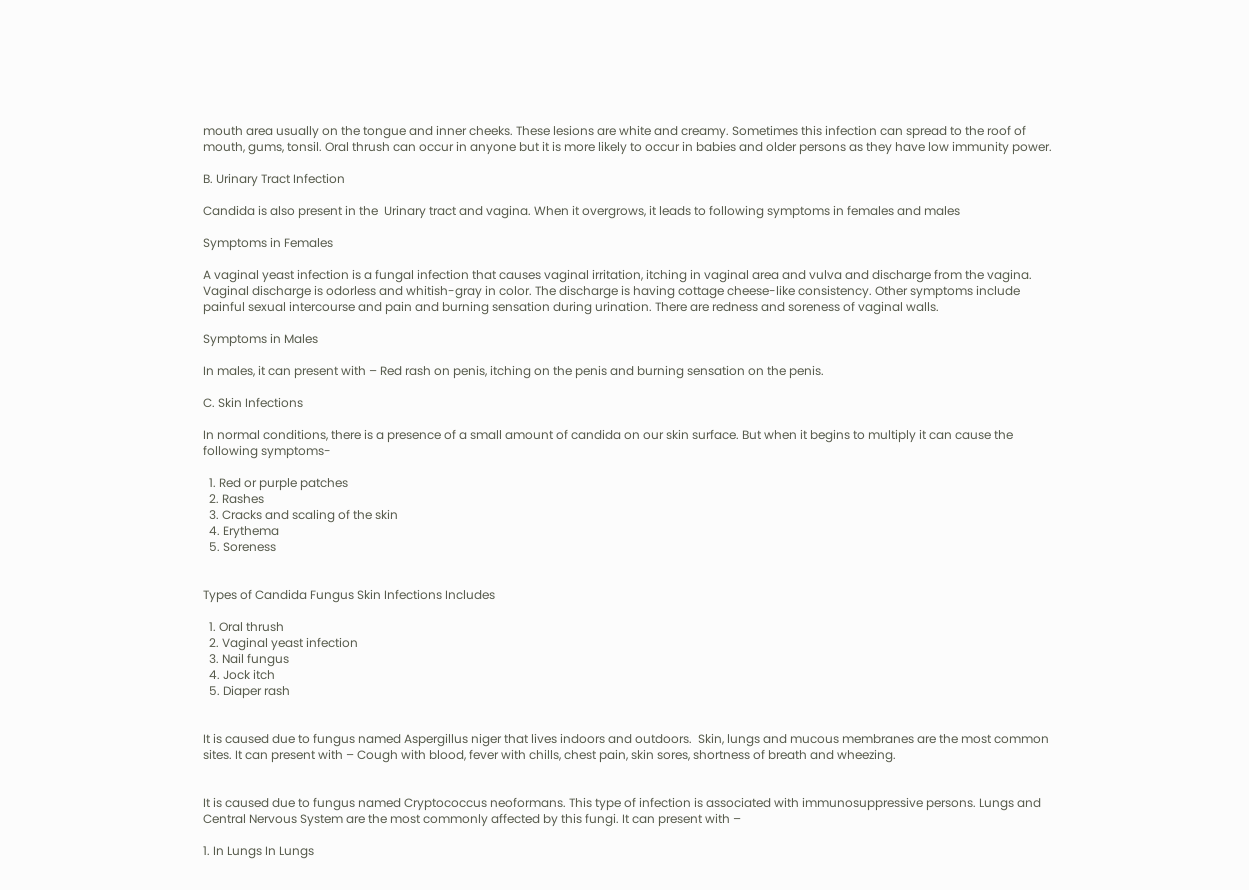mouth area usually on the tongue and inner cheeks. These lesions are white and creamy. Sometimes this infection can spread to the roof of mouth, gums, tonsil. Oral thrush can occur in anyone but it is more likely to occur in babies and older persons as they have low immunity power.

B. Urinary Tract Infection

Candida is also present in the  Urinary tract and vagina. When it overgrows, it leads to following symptoms in females and males

Symptoms in Females

A vaginal yeast infection is a fungal infection that causes vaginal irritation, itching in vaginal area and vulva and discharge from the vagina. Vaginal discharge is odorless and whitish-gray in color. The discharge is having cottage cheese-like consistency. Other symptoms include painful sexual intercourse and pain and burning sensation during urination. There are redness and soreness of vaginal walls.

Symptoms in Males

In males, it can present with – Red rash on penis, itching on the penis and burning sensation on the penis.

C. Skin Infections

In normal conditions, there is a presence of a small amount of candida on our skin surface. But when it begins to multiply it can cause the following symptoms-

  1. Red or purple patches
  2. Rashes
  3. Cracks and scaling of the skin
  4. Erythema
  5. Soreness


Types of Candida Fungus Skin Infections Includes

  1. Oral thrush
  2. Vaginal yeast infection
  3. Nail fungus
  4. Jock itch
  5. Diaper rash


It is caused due to fungus named Aspergillus niger that lives indoors and outdoors.  Skin, lungs and mucous membranes are the most common sites. It can present with – Cough with blood, fever with chills, chest pain, skin sores, shortness of breath and wheezing.


It is caused due to fungus named Cryptococcus neoformans. This type of infection is associated with immunosuppressive persons. Lungs and Central Nervous System are the most commonly affected by this fungi. It can present with –

1. In Lungs In Lungs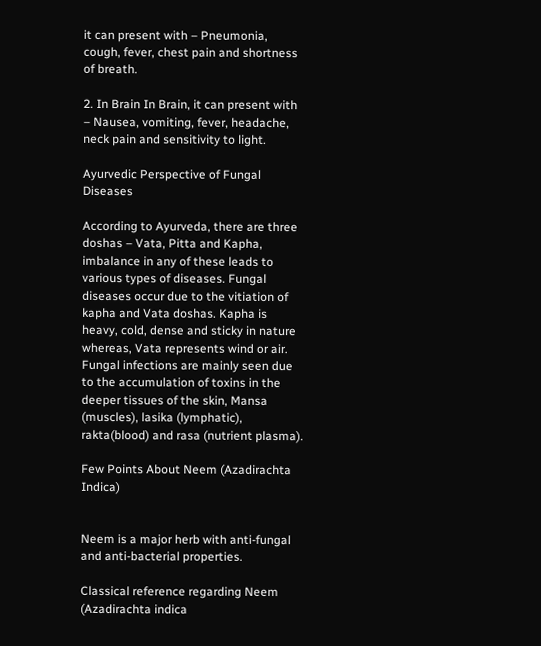it can present with – Pneumonia, cough, fever, chest pain and shortness of breath.

2. In Brain In Brain, it can present with – Nausea, vomiting, fever, headache, neck pain and sensitivity to light.

Ayurvedic Perspective of Fungal Diseases

According to Ayurveda, there are three doshas – Vata, Pitta and Kapha, imbalance in any of these leads to various types of diseases. Fungal diseases occur due to the vitiation of kapha and Vata doshas. Kapha is heavy, cold, dense and sticky in nature whereas, Vata represents wind or air. Fungal infections are mainly seen due to the accumulation of toxins in the deeper tissues of the skin, Mansa (muscles), lasika (lymphatic), rakta(blood) and rasa (nutrient plasma).

Few Points About Neem (Azadirachta Indica)


Neem is a major herb with anti-fungal and anti-bacterial properties.

Classical reference regarding Neem (Azadirachta indica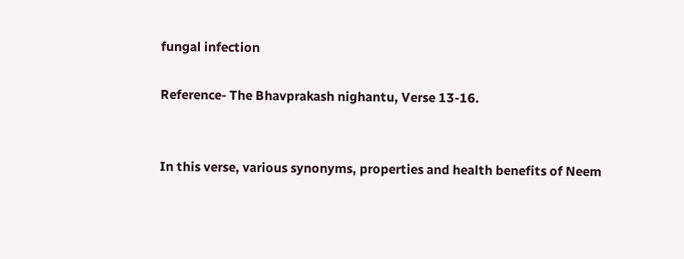fungal infection

Reference- The Bhavprakash nighantu, Verse 13-16.


In this verse, various synonyms, properties and health benefits of Neem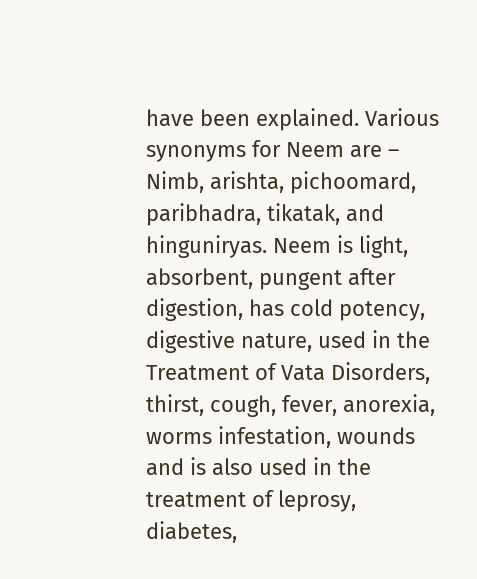have been explained. Various synonyms for Neem are – Nimb, arishta, pichoomard, paribhadra, tikatak, and hinguniryas. Neem is light, absorbent, pungent after digestion, has cold potency, digestive nature, used in the Treatment of Vata Disorders, thirst, cough, fever, anorexia, worms infestation, wounds and is also used in the treatment of leprosy, diabetes,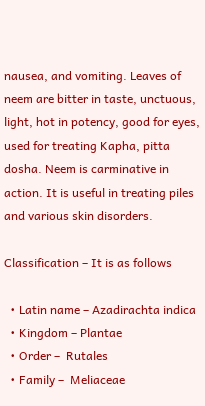nausea, and vomiting. Leaves of neem are bitter in taste, unctuous, light, hot in potency, good for eyes, used for treating Kapha, pitta dosha. Neem is carminative in action. It is useful in treating piles and various skin disorders.

Classification – It is as follows

  • Latin name – Azadirachta indica
  • Kingdom – Plantae
  • Order –  Rutales
  • Family –  Meliaceae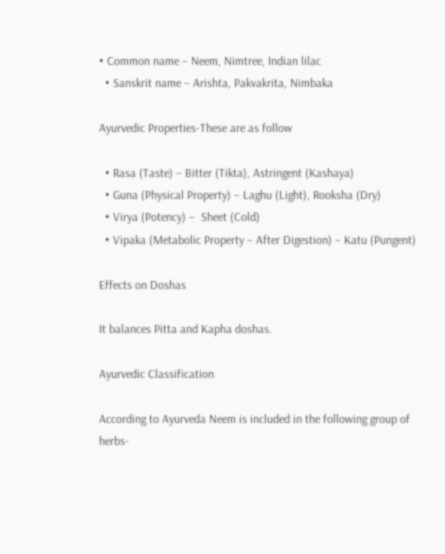• Common name – Neem, Nimtree, Indian lilac
  • Sanskrit name – Arishta, Pakvakrita, Nimbaka

Ayurvedic Properties-These are as follow

  • Rasa (Taste) – Bitter (Tikta), Astringent (Kashaya)
  • Guna (Physical Property) – Laghu (Light), Rooksha (Dry)
  • Virya (Potency) –  Sheet (Cold)
  • Vipaka (Metabolic Property – After Digestion) – Katu (Pungent)

Effects on Doshas

It balances Pitta and Kapha doshas.

Ayurvedic Classification

According to Ayurveda Neem is included in the following group of herbs-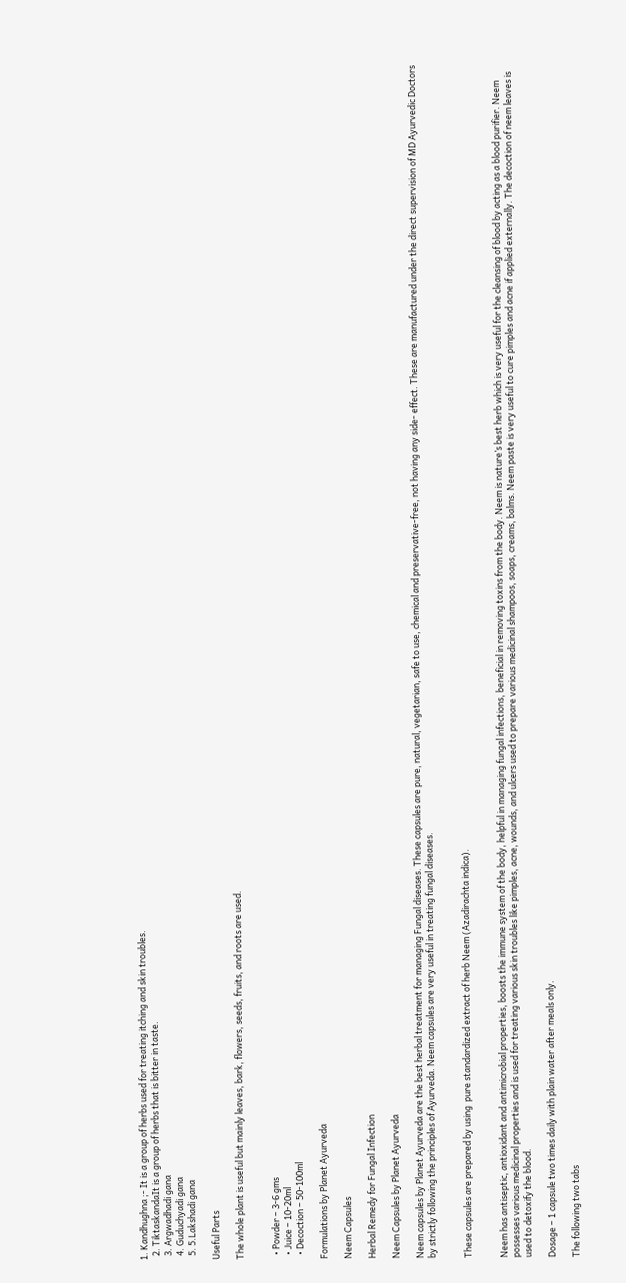1. Kandhughna ;- It is a group of herbs used for treating itching and skin troubles.
  2. TiktaskandaIt is a group of herbs that is bitter in taste.
  3. Argwadhadi gana
  4. Guduchyadi gana
  5. 5.Lakshadi gana

Useful Parts

The whole plant is useful but mainly leaves, bark, flowers, seeds, fruits, and roots are used.


  • Powder – 3-6 gms
  • Juice – 10-20ml
  • Decoction – 50-100ml

Formulations by Planet Ayurveda

Neem Capsules

Herbal Remedy for Fungal Infection

Neem Capsules by Planet Ayurveda

Neem capsules by Planet Ayurveda are the best herbal treatment for managing Fungal diseases. These capsules are pure, natural, vegetarian, safe to use, chemical and preservative-free, not having any side- effect. These are manufactured under the direct supervision of MD Ayurvedic Doctors by strictly following the principles of Ayurveda. Neem capsules are very useful in treating fungal diseases.


These capsules are prepared by using  pure standardized extract of herb Neem (Azadirachta indica).


Neem has antiseptic, antioxidant and antimicrobial properties, boosts the immune system of the body, helpful in managing fungal infections, beneficial in removing toxins from the body. Neem is nature’s best herb which is very useful for the cleansing of blood by acting as a blood purifier. Neem possesses various medicinal properties and is used for treating various skin troubles like pimples, acne, wounds, and ulcers used to prepare various medicinal shampoos, soaps, creams, balms. Neem paste is very useful to cure pimples and acne if applied externally. The decoction of neem leaves is used to detoxify the blood.

Dosage – 1 capsule two times daily with plain water after meals only.

The following two tabs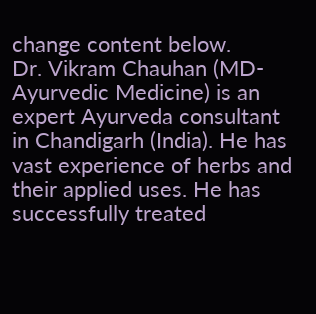change content below.
Dr. Vikram Chauhan (MD-Ayurvedic Medicine) is an expert Ayurveda consultant in Chandigarh (India). He has vast experience of herbs and their applied uses. He has successfully treated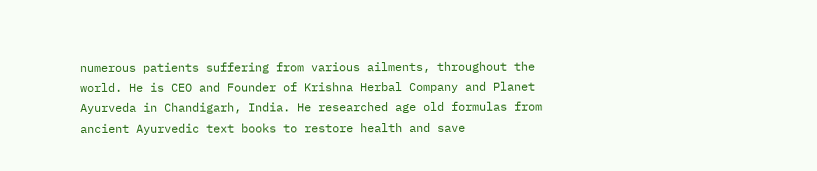numerous patients suffering from various ailments, throughout the world. He is CEO and Founder of Krishna Herbal Company and Planet Ayurveda in Chandigarh, India. He researched age old formulas from ancient Ayurvedic text books to restore health and save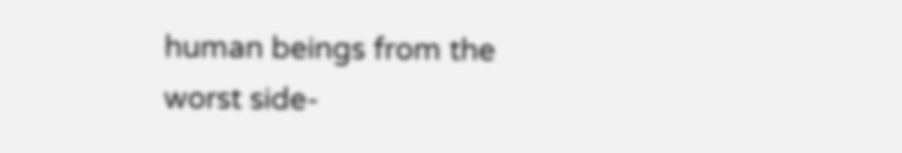human beings from the worst side-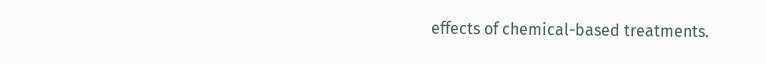effects of chemical-based treatments.